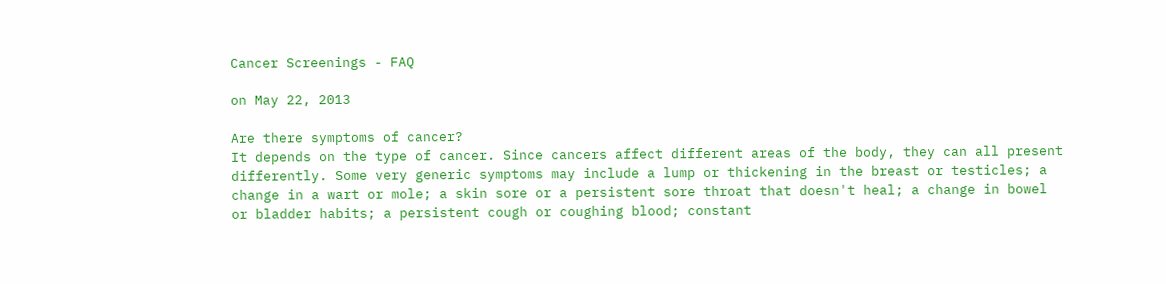Cancer Screenings - FAQ

on May 22, 2013

Are there symptoms of cancer?
It depends on the type of cancer. Since cancers affect different areas of the body, they can all present differently. Some very generic symptoms may include a lump or thickening in the breast or testicles; a change in a wart or mole; a skin sore or a persistent sore throat that doesn't heal; a change in bowel or bladder habits; a persistent cough or coughing blood; constant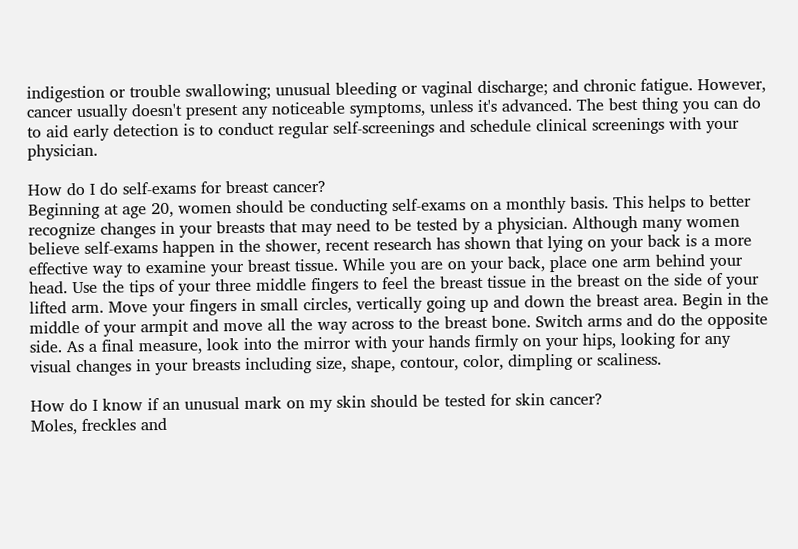indigestion or trouble swallowing; unusual bleeding or vaginal discharge; and chronic fatigue. However, cancer usually doesn't present any noticeable symptoms, unless it's advanced. The best thing you can do to aid early detection is to conduct regular self-screenings and schedule clinical screenings with your physician.

How do I do self-exams for breast cancer?
Beginning at age 20, women should be conducting self-exams on a monthly basis. This helps to better recognize changes in your breasts that may need to be tested by a physician. Although many women believe self-exams happen in the shower, recent research has shown that lying on your back is a more effective way to examine your breast tissue. While you are on your back, place one arm behind your head. Use the tips of your three middle fingers to feel the breast tissue in the breast on the side of your lifted arm. Move your fingers in small circles, vertically going up and down the breast area. Begin in the middle of your armpit and move all the way across to the breast bone. Switch arms and do the opposite side. As a final measure, look into the mirror with your hands firmly on your hips, looking for any visual changes in your breasts including size, shape, contour, color, dimpling or scaliness.

How do I know if an unusual mark on my skin should be tested for skin cancer?
Moles, freckles and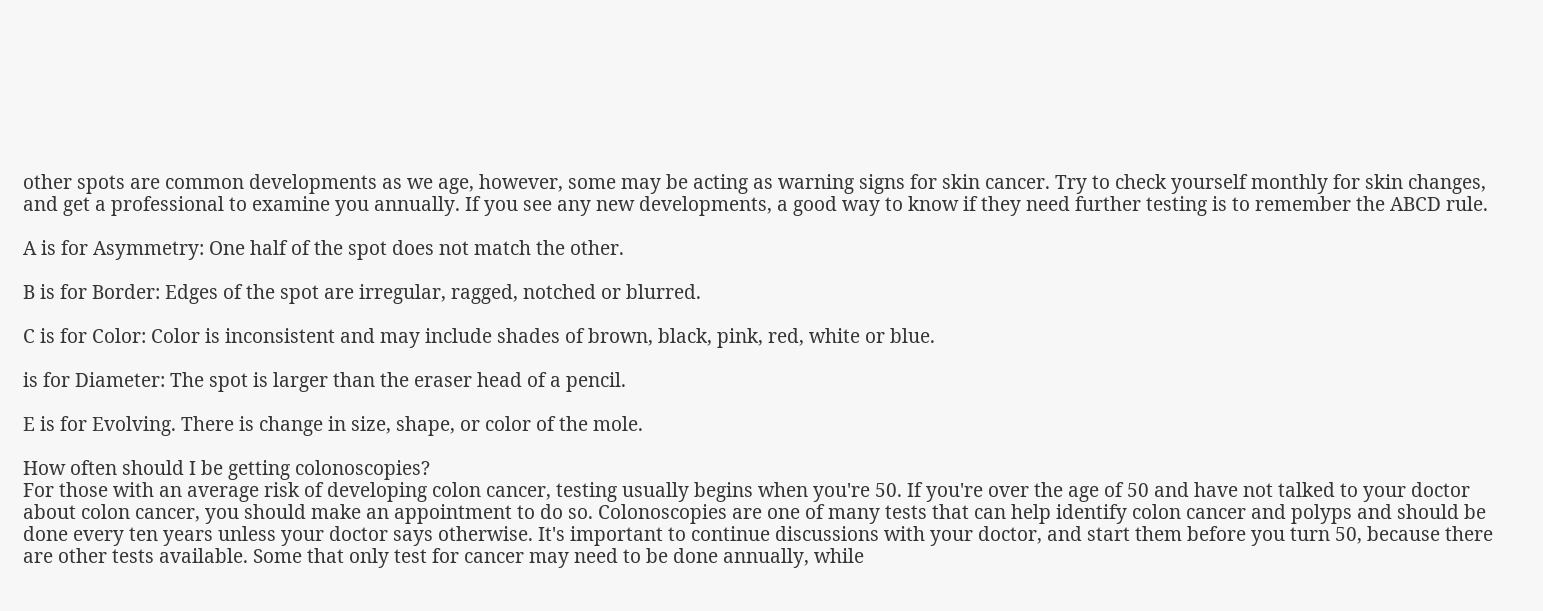other spots are common developments as we age, however, some may be acting as warning signs for skin cancer. Try to check yourself monthly for skin changes, and get a professional to examine you annually. If you see any new developments, a good way to know if they need further testing is to remember the ABCD rule.

A is for Asymmetry: One half of the spot does not match the other.

B is for Border: Edges of the spot are irregular, ragged, notched or blurred.

C is for Color: Color is inconsistent and may include shades of brown, black, pink, red, white or blue.

is for Diameter: The spot is larger than the eraser head of a pencil.

E is for Evolving. There is change in size, shape, or color of the mole.

How often should I be getting colonoscopies?
For those with an average risk of developing colon cancer, testing usually begins when you're 50. If you're over the age of 50 and have not talked to your doctor about colon cancer, you should make an appointment to do so. Colonoscopies are one of many tests that can help identify colon cancer and polyps and should be done every ten years unless your doctor says otherwise. It's important to continue discussions with your doctor, and start them before you turn 50, because there are other tests available. Some that only test for cancer may need to be done annually, while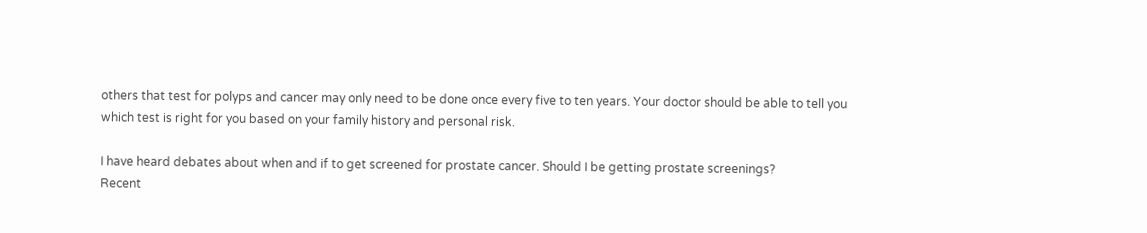others that test for polyps and cancer may only need to be done once every five to ten years. Your doctor should be able to tell you which test is right for you based on your family history and personal risk.

I have heard debates about when and if to get screened for prostate cancer. Should I be getting prostate screenings?
Recent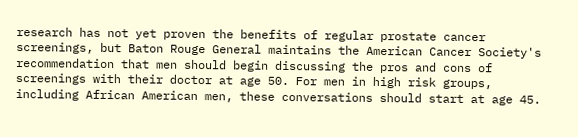research has not yet proven the benefits of regular prostate cancer screenings, but Baton Rouge General maintains the American Cancer Society's recommendation that men should begin discussing the pros and cons of screenings with their doctor at age 50. For men in high risk groups, including African American men, these conversations should start at age 45.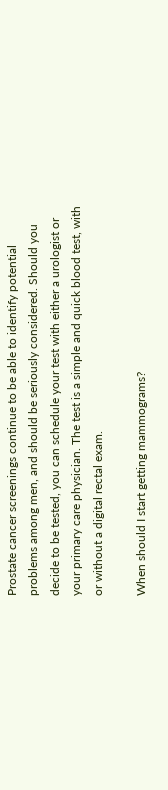Prostate cancer screenings continue to be able to identify potential problems among men, and should be seriously considered. Should you decide to be tested, you can schedule your test with either a urologist or your primary care physician. The test is a simple and quick blood test, with or without a digital rectal exam.

When should I start getting mammograms?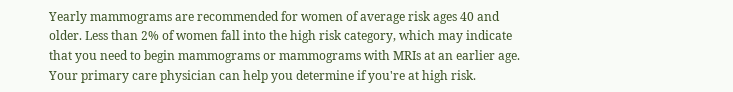Yearly mammograms are recommended for women of average risk ages 40 and older. Less than 2% of women fall into the high risk category, which may indicate that you need to begin mammograms or mammograms with MRIs at an earlier age. Your primary care physician can help you determine if you're at high risk.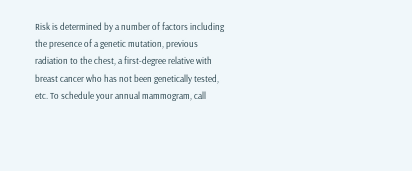Risk is determined by a number of factors including the presence of a genetic mutation, previous radiation to the chest, a first-degree relative with breast cancer who has not been genetically tested, etc. To schedule your annual mammogram, call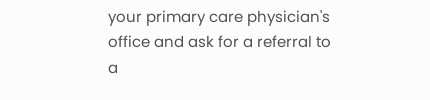your primary care physician's office and ask for a referral to a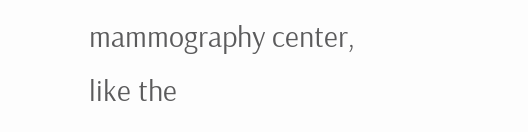mammography center, like the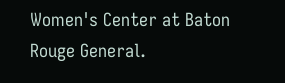Women's Center at Baton Rouge General.